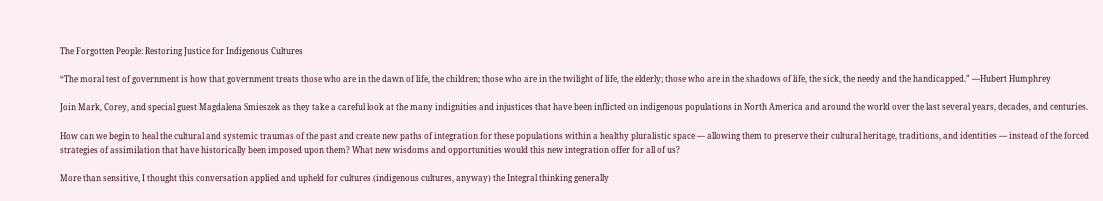The Forgotten People: Restoring Justice for Indigenous Cultures

“The moral test of government is how that government treats those who are in the dawn of life, the children; those who are in the twilight of life, the elderly; those who are in the shadows of life, the sick, the needy and the handicapped.” —Hubert Humphrey

Join Mark, Corey, and special guest Magdalena Smieszek as they take a careful look at the many indignities and injustices that have been inflicted on indigenous populations in North America and around the world over the last several years, decades, and centuries.

How can we begin to heal the cultural and systemic traumas of the past and create new paths of integration for these populations within a healthy pluralistic space — allowing them to preserve their cultural heritage, traditions, and identities — instead of the forced strategies of assimilation that have historically been imposed upon them? What new wisdoms and opportunities would this new integration offer for all of us?

More than sensitive, I thought this conversation applied and upheld for cultures (indigenous cultures, anyway) the Integral thinking generally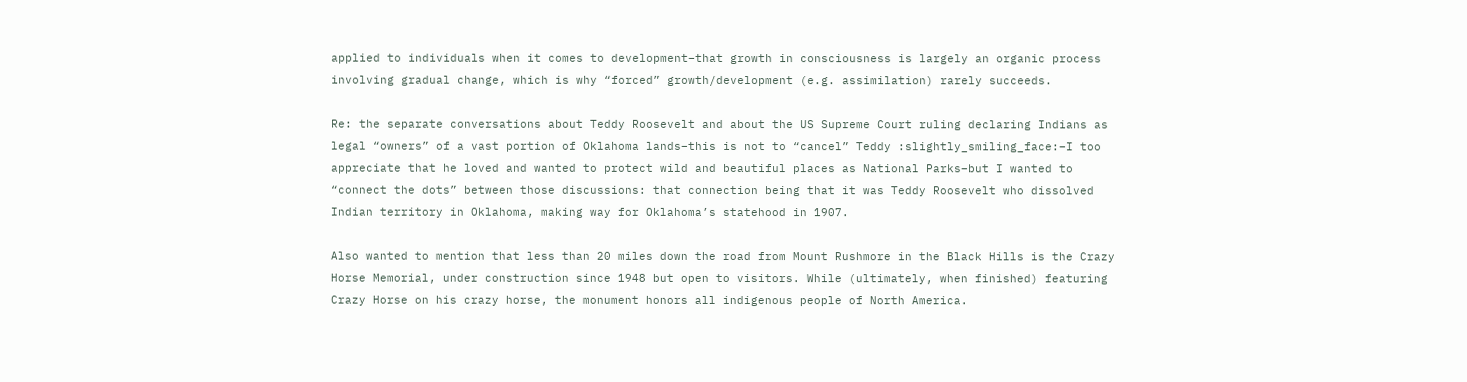applied to individuals when it comes to development–that growth in consciousness is largely an organic process involving gradual change, which is why “forced” growth/development (e.g. assimilation) rarely succeeds.

Re: the separate conversations about Teddy Roosevelt and about the US Supreme Court ruling declaring Indians as legal “owners” of a vast portion of Oklahoma lands–this is not to “cancel” Teddy :slightly_smiling_face:–I too appreciate that he loved and wanted to protect wild and beautiful places as National Parks–but I wanted to “connect the dots” between those discussions: that connection being that it was Teddy Roosevelt who dissolved Indian territory in Oklahoma, making way for Oklahoma’s statehood in 1907.

Also wanted to mention that less than 20 miles down the road from Mount Rushmore in the Black Hills is the Crazy Horse Memorial, under construction since 1948 but open to visitors. While (ultimately, when finished) featuring Crazy Horse on his crazy horse, the monument honors all indigenous people of North America.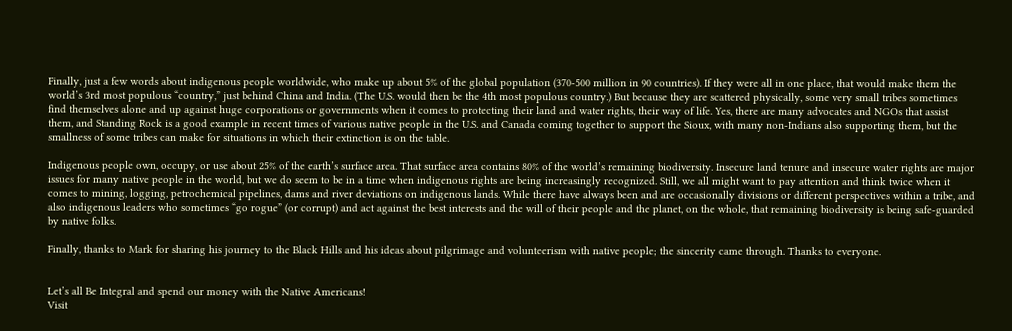Finally, just a few words about indigenous people worldwide, who make up about 5% of the global population (370-500 million in 90 countries). If they were all in one place, that would make them the world’s 3rd most populous “country,” just behind China and India. (The U.S. would then be the 4th most populous country.) But because they are scattered physically, some very small tribes sometimes find themselves alone and up against huge corporations or governments when it comes to protecting their land and water rights, their way of life. Yes, there are many advocates and NGOs that assist them, and Standing Rock is a good example in recent times of various native people in the U.S. and Canada coming together to support the Sioux, with many non-Indians also supporting them, but the smallness of some tribes can make for situations in which their extinction is on the table.

Indigenous people own, occupy, or use about 25% of the earth’s surface area. That surface area contains 80% of the world’s remaining biodiversity. Insecure land tenure and insecure water rights are major issues for many native people in the world, but we do seem to be in a time when indigenous rights are being increasingly recognized. Still, we all might want to pay attention and think twice when it comes to mining, logging, petrochemical pipelines, dams and river deviations on indigenous lands. While there have always been and are occasionally divisions or different perspectives within a tribe, and also indigenous leaders who sometimes “go rogue” (or corrupt) and act against the best interests and the will of their people and the planet, on the whole, that remaining biodiversity is being safe-guarded by native folks.

Finally, thanks to Mark for sharing his journey to the Black Hills and his ideas about pilgrimage and volunteerism with native people; the sincerity came through. Thanks to everyone.


Let’s all Be Integral and spend our money with the Native Americans!
Visit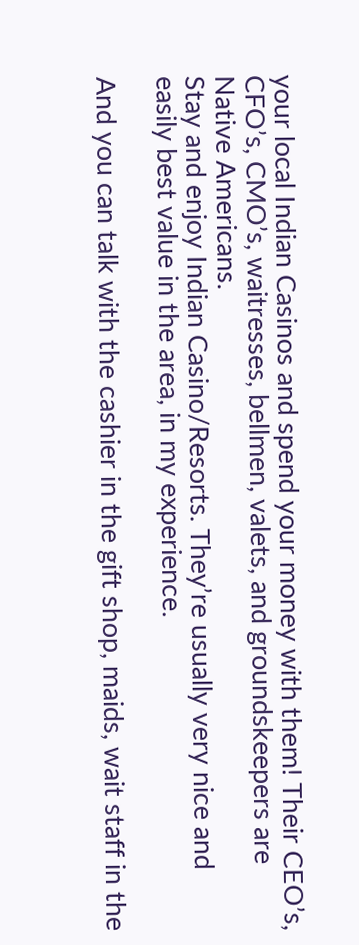your local Indian Casinos and spend your money with them! Their CEO’s, CFO’s, CMO’s, waitresses, bellmen, valets, and groundskeepers are Native Americans.
Stay and enjoy Indian Casino/Resorts. They’re usually very nice and easily best value in the area, in my experience.

And you can talk with the cashier in the gift shop, maids, wait staff in the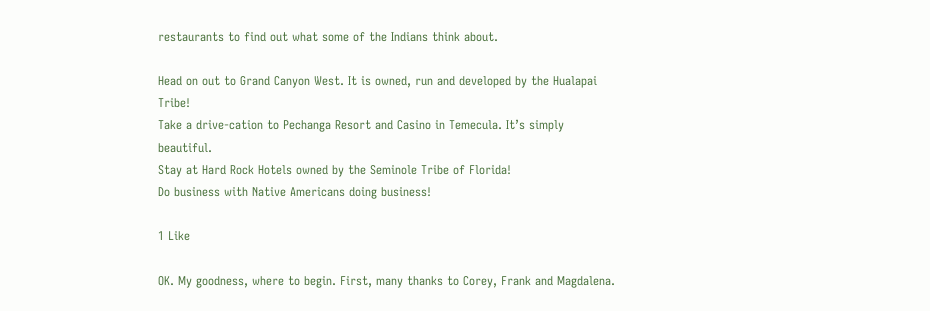restaurants to find out what some of the Indians think about.

Head on out to Grand Canyon West. It is owned, run and developed by the Hualapai Tribe!
Take a drive-cation to Pechanga Resort and Casino in Temecula. It’s simply beautiful.
Stay at Hard Rock Hotels owned by the Seminole Tribe of Florida!
Do business with Native Americans doing business!

1 Like

OK. My goodness, where to begin. First, many thanks to Corey, Frank and Magdalena.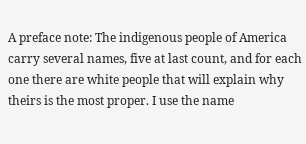A preface note: The indigenous people of America carry several names, five at last count, and for each one there are white people that will explain why theirs is the most proper. I use the name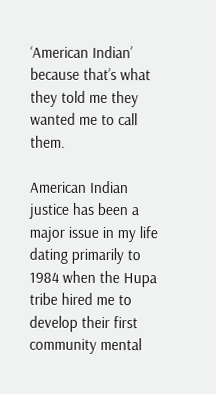‘American Indian’ because that’s what they told me they wanted me to call them.

American Indian justice has been a major issue in my life dating primarily to 1984 when the Hupa tribe hired me to develop their first community mental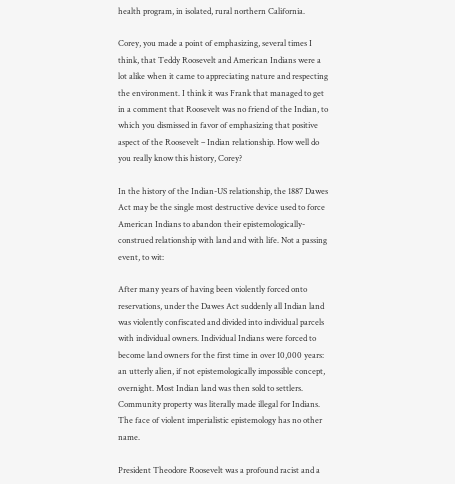health program, in isolated, rural northern California.

Corey, you made a point of emphasizing, several times I think, that Teddy Roosevelt and American Indians were a lot alike when it came to appreciating nature and respecting the environment. I think it was Frank that managed to get in a comment that Roosevelt was no friend of the Indian, to which you dismissed in favor of emphasizing that positive aspect of the Roosevelt – Indian relationship. How well do you really know this history, Corey?

In the history of the Indian-US relationship, the 1887 Dawes Act may be the single most destructive device used to force American Indians to abandon their epistemologically-construed relationship with land and with life. Not a passing event, to wit:

After many years of having been violently forced onto reservations, under the Dawes Act suddenly all Indian land was violently confiscated and divided into individual parcels with individual owners. Individual Indians were forced to become land owners for the first time in over 10,000 years: an utterly alien, if not epistemologically impossible concept, overnight. Most Indian land was then sold to settlers. Community property was literally made illegal for Indians. The face of violent imperialistic epistemology has no other name.

President Theodore Roosevelt was a profound racist and a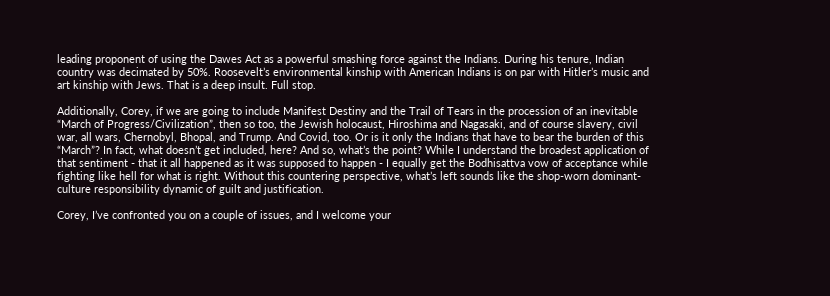leading proponent of using the Dawes Act as a powerful smashing force against the Indians. During his tenure, Indian country was decimated by 50%. Roosevelt’s environmental kinship with American Indians is on par with Hitler’s music and art kinship with Jews. That is a deep insult. Full stop.

Additionally, Corey, if we are going to include Manifest Destiny and the Trail of Tears in the procession of an inevitable “March of Progress/Civilization”, then so too, the Jewish holocaust, Hiroshima and Nagasaki, and of course slavery, civil war, all wars, Chernobyl, Bhopal, and Trump. And Covid, too. Or is it only the Indians that have to bear the burden of this “March”? In fact, what doesn’t get included, here? And so, what’s the point? While I understand the broadest application of that sentiment - that it all happened as it was supposed to happen - I equally get the Bodhisattva vow of acceptance while fighting like hell for what is right. Without this countering perspective, what’s left sounds like the shop-worn dominant-culture responsibility dynamic of guilt and justification.

Corey, I’ve confronted you on a couple of issues, and I welcome your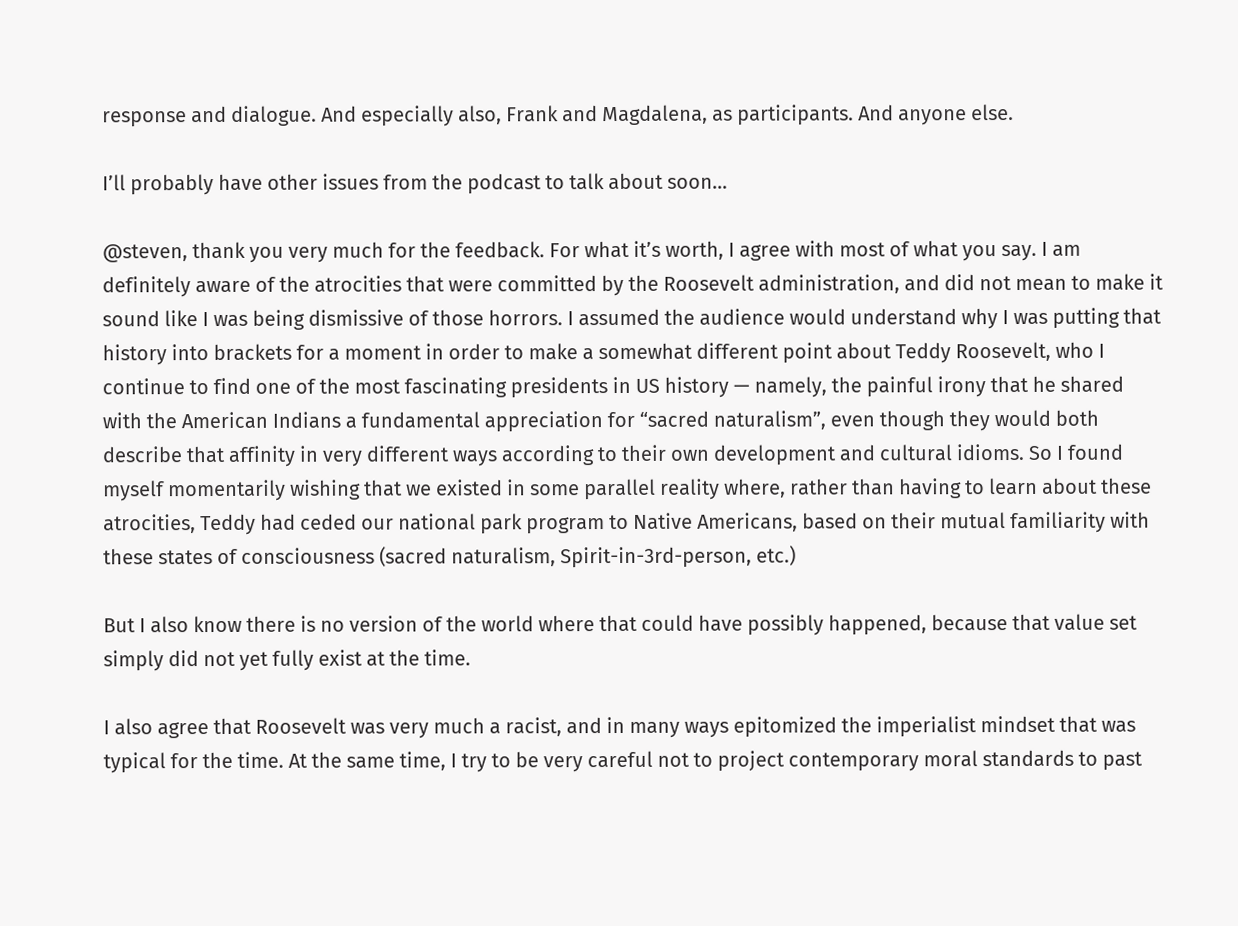response and dialogue. And especially also, Frank and Magdalena, as participants. And anyone else.

I’ll probably have other issues from the podcast to talk about soon…

@steven, thank you very much for the feedback. For what it’s worth, I agree with most of what you say. I am definitely aware of the atrocities that were committed by the Roosevelt administration, and did not mean to make it sound like I was being dismissive of those horrors. I assumed the audience would understand why I was putting that history into brackets for a moment in order to make a somewhat different point about Teddy Roosevelt, who I continue to find one of the most fascinating presidents in US history — namely, the painful irony that he shared with the American Indians a fundamental appreciation for “sacred naturalism”, even though they would both describe that affinity in very different ways according to their own development and cultural idioms. So I found myself momentarily wishing that we existed in some parallel reality where, rather than having to learn about these atrocities, Teddy had ceded our national park program to Native Americans, based on their mutual familiarity with these states of consciousness (sacred naturalism, Spirit-in-3rd-person, etc.)

But I also know there is no version of the world where that could have possibly happened, because that value set simply did not yet fully exist at the time.

I also agree that Roosevelt was very much a racist, and in many ways epitomized the imperialist mindset that was typical for the time. At the same time, I try to be very careful not to project contemporary moral standards to past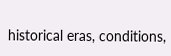historical eras, conditions,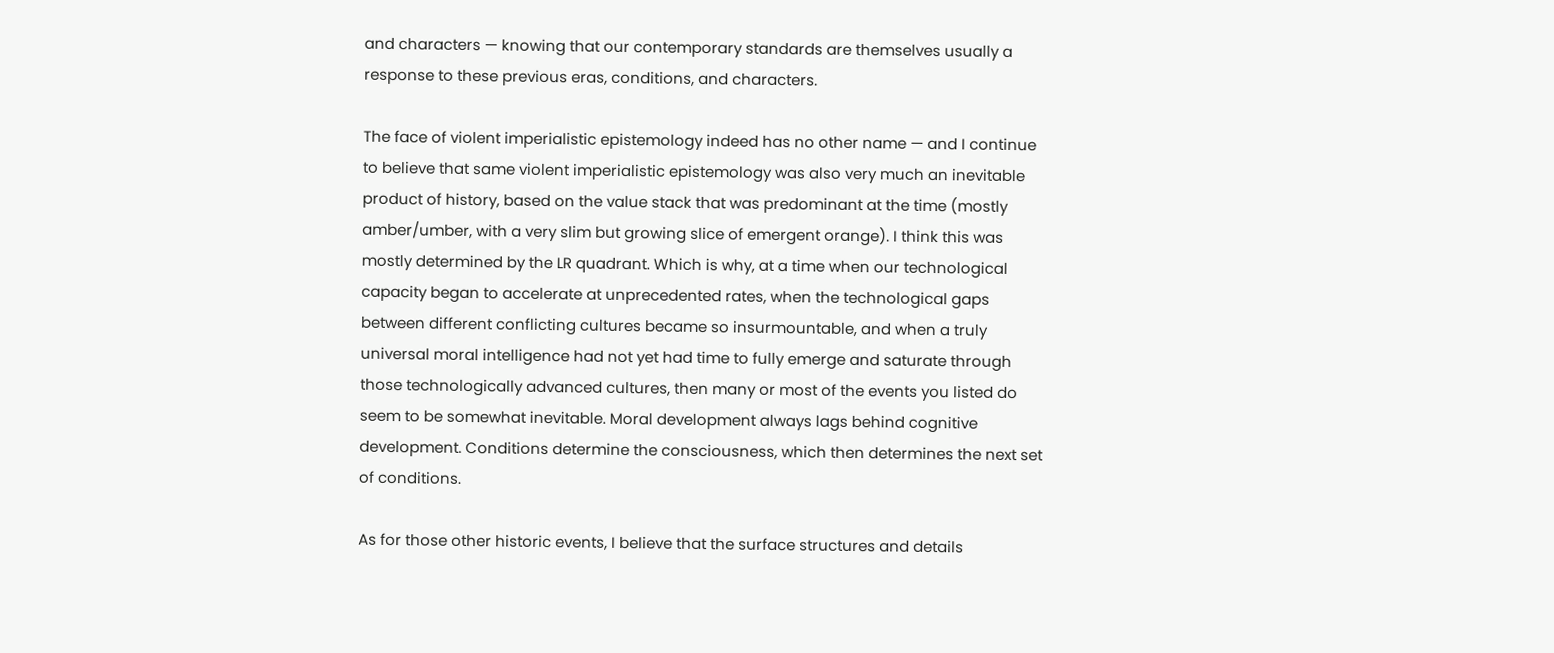and characters — knowing that our contemporary standards are themselves usually a response to these previous eras, conditions, and characters.

The face of violent imperialistic epistemology indeed has no other name — and I continue to believe that same violent imperialistic epistemology was also very much an inevitable product of history, based on the value stack that was predominant at the time (mostly amber/umber, with a very slim but growing slice of emergent orange). I think this was mostly determined by the LR quadrant. Which is why, at a time when our technological capacity began to accelerate at unprecedented rates, when the technological gaps between different conflicting cultures became so insurmountable, and when a truly universal moral intelligence had not yet had time to fully emerge and saturate through those technologically advanced cultures, then many or most of the events you listed do seem to be somewhat inevitable. Moral development always lags behind cognitive development. Conditions determine the consciousness, which then determines the next set of conditions.

As for those other historic events, I believe that the surface structures and details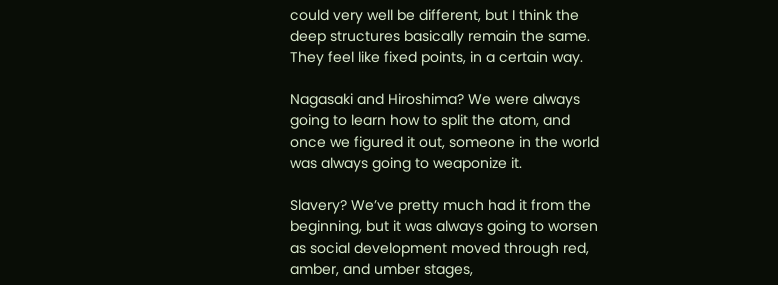could very well be different, but I think the deep structures basically remain the same. They feel like fixed points, in a certain way.

Nagasaki and Hiroshima? We were always going to learn how to split the atom, and once we figured it out, someone in the world was always going to weaponize it.

Slavery? We’ve pretty much had it from the beginning, but it was always going to worsen as social development moved through red, amber, and umber stages,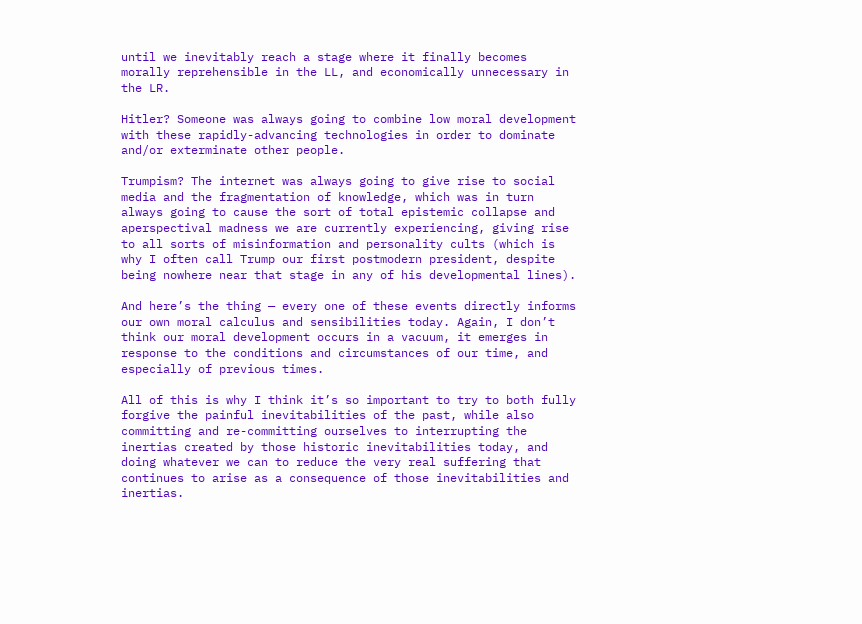until we inevitably reach a stage where it finally becomes morally reprehensible in the LL, and economically unnecessary in the LR.

Hitler? Someone was always going to combine low moral development with these rapidly-advancing technologies in order to dominate and/or exterminate other people.

Trumpism? The internet was always going to give rise to social media and the fragmentation of knowledge, which was in turn always going to cause the sort of total epistemic collapse and aperspectival madness we are currently experiencing, giving rise to all sorts of misinformation and personality cults (which is why I often call Trump our first postmodern president, despite being nowhere near that stage in any of his developmental lines).

And here’s the thing — every one of these events directly informs our own moral calculus and sensibilities today. Again, I don’t think our moral development occurs in a vacuum, it emerges in response to the conditions and circumstances of our time, and especially of previous times.

All of this is why I think it’s so important to try to both fully forgive the painful inevitabilities of the past, while also committing and re-committing ourselves to interrupting the inertias created by those historic inevitabilities today, and doing whatever we can to reduce the very real suffering that continues to arise as a consequence of those inevitabilities and inertias.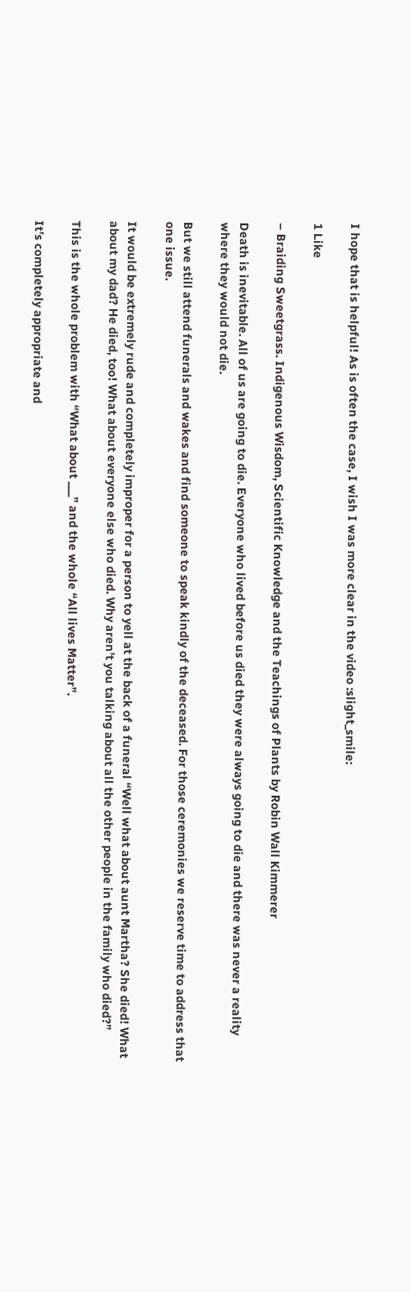I hope that is helpful! As is often the case, I wish I was more clear in the video :slight_smile:

1 Like

– Braiding Sweetgrass. Indigenous Wisdom, Scientific Knowledge and the Teachings of Plants by Robin Wall Kimmerer

Death is inevitable. All of us are going to die. Everyone who lived before us died they were always going to die and there was never a reality where they would not die.

But we still attend funerals and wakes and find someone to speak kindly of the deceased. For those ceremonies we reserve time to address that one issue.

It would be extremely rude and completely improper for a person to yell at the back of a funeral “Well what about aunt Martha? She died! What about my dad? He died, too! What about everyone else who died. Why aren’t you talking about all the other people in the family who died?”

This is the whole problem with “What about ___” and the whole “All lives Matter”.

It’s completely appropriate and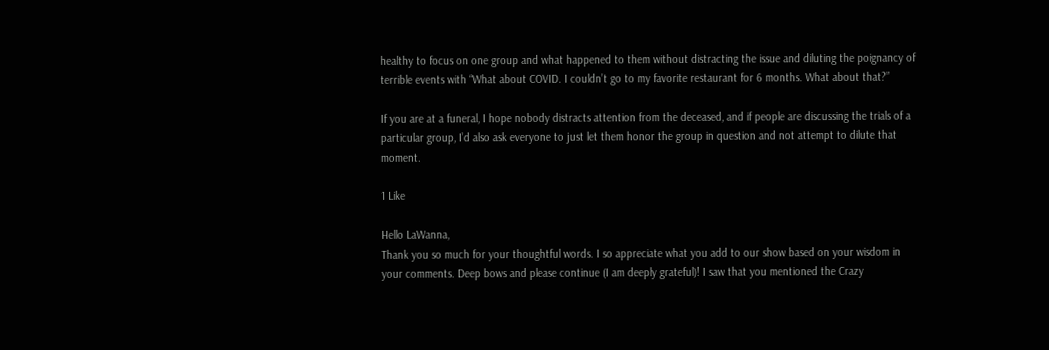healthy to focus on one group and what happened to them without distracting the issue and diluting the poignancy of terrible events with “What about COVID. I couldn’t go to my favorite restaurant for 6 months. What about that?”

If you are at a funeral, I hope nobody distracts attention from the deceased, and if people are discussing the trials of a particular group, I’d also ask everyone to just let them honor the group in question and not attempt to dilute that moment.

1 Like

Hello LaWanna,
Thank you so much for your thoughtful words. I so appreciate what you add to our show based on your wisdom in your comments. Deep bows and please continue (I am deeply grateful)! I saw that you mentioned the Crazy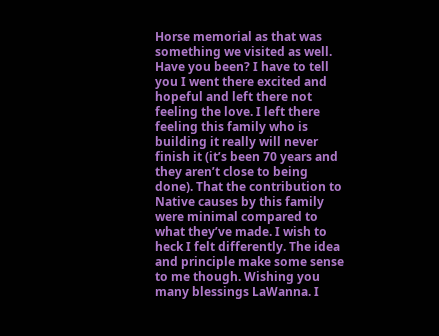Horse memorial as that was something we visited as well. Have you been? I have to tell you I went there excited and hopeful and left there not feeling the love. I left there feeling this family who is building it really will never finish it (it’s been 70 years and they aren’t close to being done). That the contribution to Native causes by this family were minimal compared to what they’ve made. I wish to heck I felt differently. The idea and principle make some sense to me though. Wishing you many blessings LaWanna. I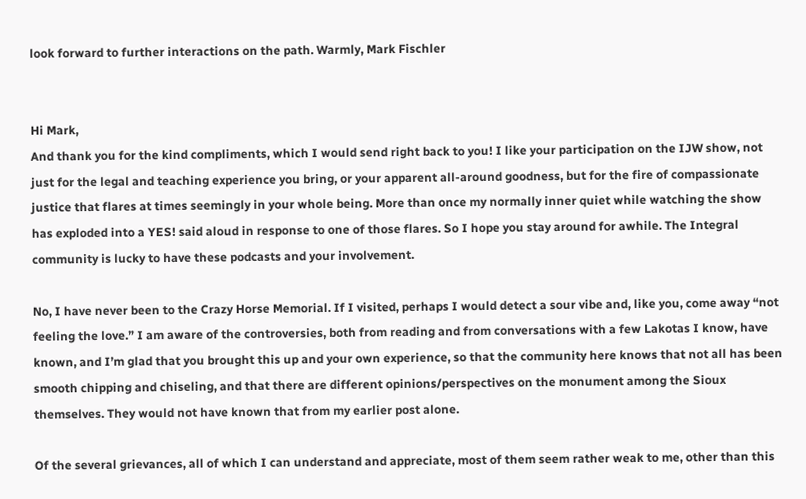look forward to further interactions on the path. Warmly, Mark Fischler


Hi Mark,
And thank you for the kind compliments, which I would send right back to you! I like your participation on the IJW show, not just for the legal and teaching experience you bring, or your apparent all-around goodness, but for the fire of compassionate justice that flares at times seemingly in your whole being. More than once my normally inner quiet while watching the show has exploded into a YES! said aloud in response to one of those flares. So I hope you stay around for awhile. The Integral community is lucky to have these podcasts and your involvement.

No, I have never been to the Crazy Horse Memorial. If I visited, perhaps I would detect a sour vibe and, like you, come away “not feeling the love.” I am aware of the controversies, both from reading and from conversations with a few Lakotas I know, have known, and I’m glad that you brought this up and your own experience, so that the community here knows that not all has been smooth chipping and chiseling, and that there are different opinions/perspectives on the monument among the Sioux themselves. They would not have known that from my earlier post alone.

Of the several grievances, all of which I can understand and appreciate, most of them seem rather weak to me, other than this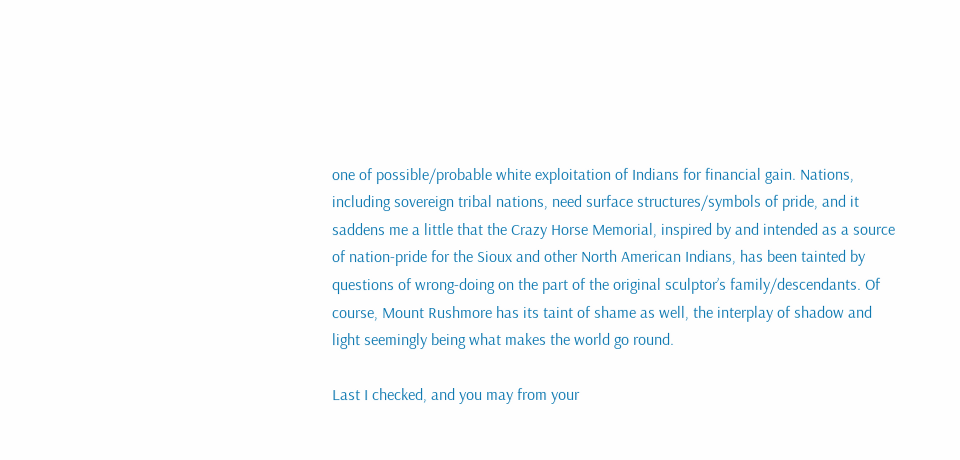one of possible/probable white exploitation of Indians for financial gain. Nations, including sovereign tribal nations, need surface structures/symbols of pride, and it saddens me a little that the Crazy Horse Memorial, inspired by and intended as a source of nation-pride for the Sioux and other North American Indians, has been tainted by questions of wrong-doing on the part of the original sculptor’s family/descendants. Of course, Mount Rushmore has its taint of shame as well, the interplay of shadow and light seemingly being what makes the world go round.

Last I checked, and you may from your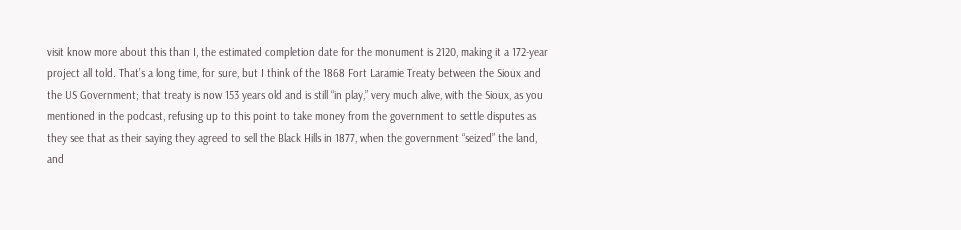visit know more about this than I, the estimated completion date for the monument is 2120, making it a 172-year project all told. That’s a long time, for sure, but I think of the 1868 Fort Laramie Treaty between the Sioux and the US Government; that treaty is now 153 years old and is still “in play,” very much alive, with the Sioux, as you mentioned in the podcast, refusing up to this point to take money from the government to settle disputes as they see that as their saying they agreed to sell the Black Hills in 1877, when the government “seized” the land, and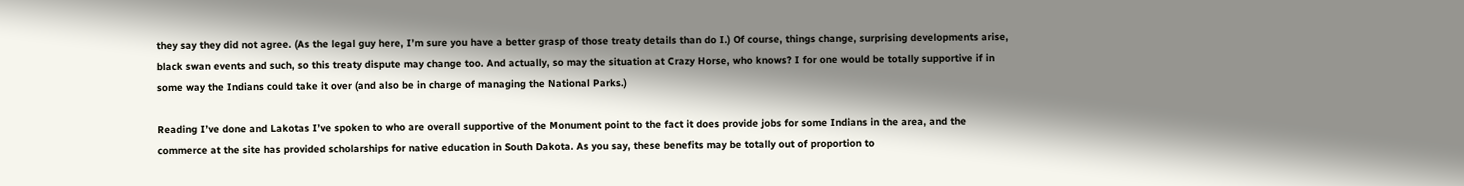they say they did not agree. (As the legal guy here, I’m sure you have a better grasp of those treaty details than do I.) Of course, things change, surprising developments arise, black swan events and such, so this treaty dispute may change too. And actually, so may the situation at Crazy Horse, who knows? I for one would be totally supportive if in some way the Indians could take it over (and also be in charge of managing the National Parks.)

Reading I’ve done and Lakotas I’ve spoken to who are overall supportive of the Monument point to the fact it does provide jobs for some Indians in the area, and the commerce at the site has provided scholarships for native education in South Dakota. As you say, these benefits may be totally out of proportion to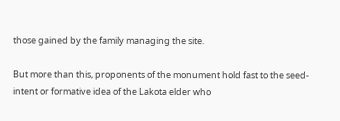those gained by the family managing the site.

But more than this, proponents of the monument hold fast to the seed-intent or formative idea of the Lakota elder who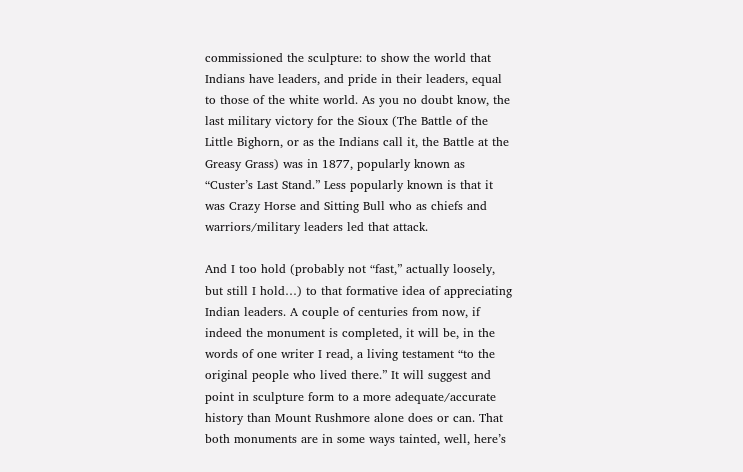commissioned the sculpture: to show the world that Indians have leaders, and pride in their leaders, equal to those of the white world. As you no doubt know, the last military victory for the Sioux (The Battle of the Little Bighorn, or as the Indians call it, the Battle at the Greasy Grass) was in 1877, popularly known as “Custer’s Last Stand.” Less popularly known is that it was Crazy Horse and Sitting Bull who as chiefs and warriors/military leaders led that attack.

And I too hold (probably not “fast,” actually loosely, but still I hold…) to that formative idea of appreciating Indian leaders. A couple of centuries from now, if indeed the monument is completed, it will be, in the words of one writer I read, a living testament “to the original people who lived there.” It will suggest and point in sculpture form to a more adequate/accurate history than Mount Rushmore alone does or can. That both monuments are in some ways tainted, well, here’s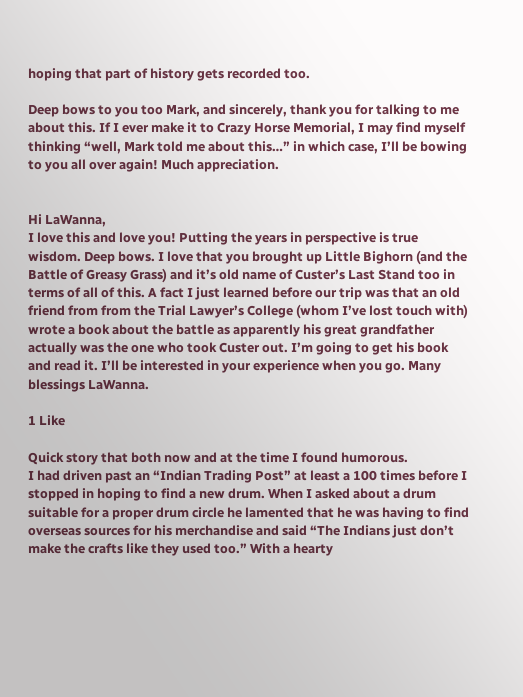hoping that part of history gets recorded too.

Deep bows to you too Mark, and sincerely, thank you for talking to me about this. If I ever make it to Crazy Horse Memorial, I may find myself thinking “well, Mark told me about this…” in which case, I’ll be bowing to you all over again! Much appreciation.


Hi LaWanna,
I love this and love you! Putting the years in perspective is true wisdom. Deep bows. I love that you brought up Little Bighorn (and the Battle of Greasy Grass) and it’s old name of Custer’s Last Stand too in terms of all of this. A fact I just learned before our trip was that an old friend from from the Trial Lawyer’s College (whom I’ve lost touch with) wrote a book about the battle as apparently his great grandfather actually was the one who took Custer out. I’m going to get his book and read it. I’ll be interested in your experience when you go. Many blessings LaWanna.

1 Like

Quick story that both now and at the time I found humorous.
I had driven past an “Indian Trading Post” at least a 100 times before I stopped in hoping to find a new drum. When I asked about a drum suitable for a proper drum circle he lamented that he was having to find overseas sources for his merchandise and said “The Indians just don’t make the crafts like they used too.” With a hearty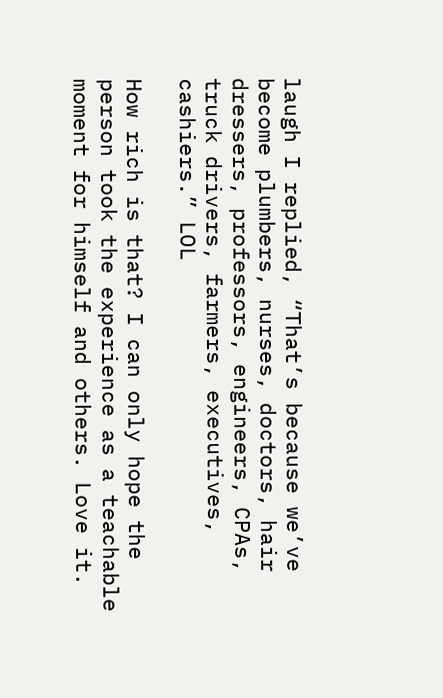laugh I replied, “That’s because we’ve become plumbers, nurses, doctors, hair dressers, professors, engineers, CPAs, truck drivers, farmers, executives, cashiers.” LOL

How rich is that? I can only hope the person took the experience as a teachable moment for himself and others. Love it.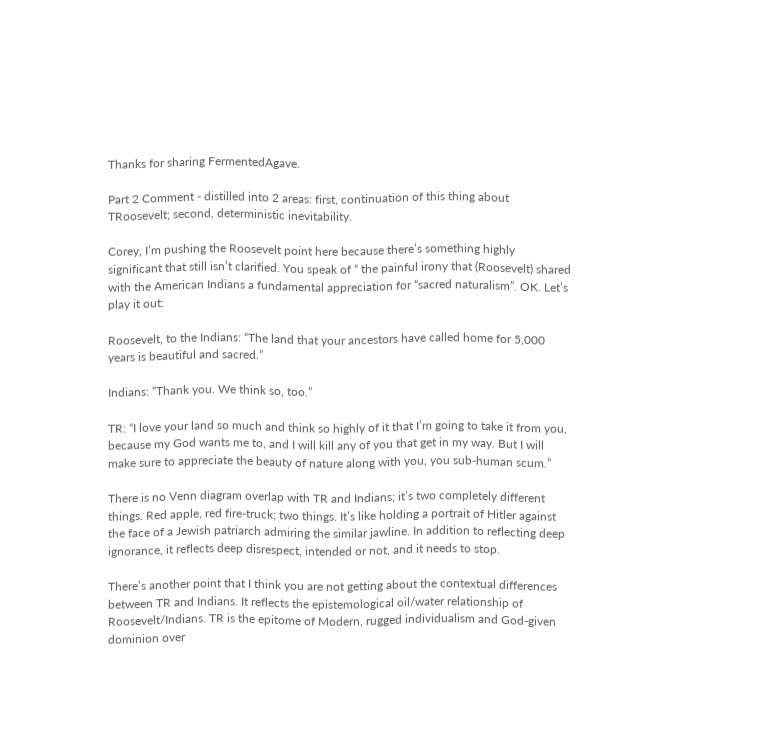Thanks for sharing FermentedAgave.

Part 2 Comment - distilled into 2 areas: first, continuation of this thing about TRoosevelt; second, deterministic inevitability.

Corey, I’m pushing the Roosevelt point here because there’s something highly significant that still isn’t clarified. You speak of “ the painful irony that (Roosevelt) shared with the American Indians a fundamental appreciation for “sacred naturalism”. OK. Let’s play it out:

Roosevelt, to the Indians: “The land that your ancestors have called home for 5,000 years is beautiful and sacred.”

Indians: “Thank you. We think so, too.”

TR: “I love your land so much and think so highly of it that I’m going to take it from you, because my God wants me to, and I will kill any of you that get in my way. But I will make sure to appreciate the beauty of nature along with you, you sub-human scum.”

There is no Venn diagram overlap with TR and Indians; it’s two completely different things. Red apple, red fire-truck; two things. It’s like holding a portrait of Hitler against the face of a Jewish patriarch admiring the similar jawline. In addition to reflecting deep ignorance, it reflects deep disrespect, intended or not, and it needs to stop.

There’s another point that I think you are not getting about the contextual differences between TR and Indians. It reflects the epistemological oil/water relationship of Roosevelt/Indians. TR is the epitome of Modern, rugged individualism and God-given dominion over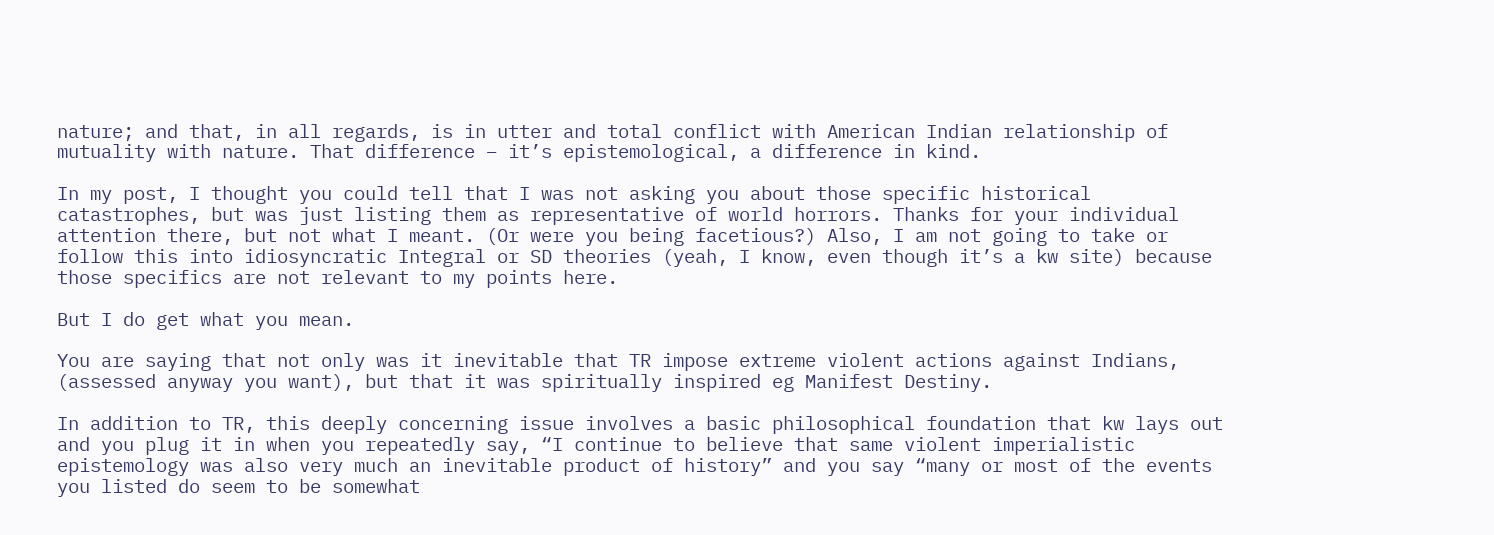nature; and that, in all regards, is in utter and total conflict with American Indian relationship of mutuality with nature. That difference – it’s epistemological, a difference in kind.

In my post, I thought you could tell that I was not asking you about those specific historical catastrophes, but was just listing them as representative of world horrors. Thanks for your individual attention there, but not what I meant. (Or were you being facetious?) Also, I am not going to take or follow this into idiosyncratic Integral or SD theories (yeah, I know, even though it’s a kw site) because those specifics are not relevant to my points here.

But I do get what you mean.

You are saying that not only was it inevitable that TR impose extreme violent actions against Indians, (assessed anyway you want), but that it was spiritually inspired eg Manifest Destiny.

In addition to TR, this deeply concerning issue involves a basic philosophical foundation that kw lays out and you plug it in when you repeatedly say, “I continue to believe that same violent imperialistic epistemology was also very much an inevitable product of history” and you say “many or most of the events you listed do seem to be somewhat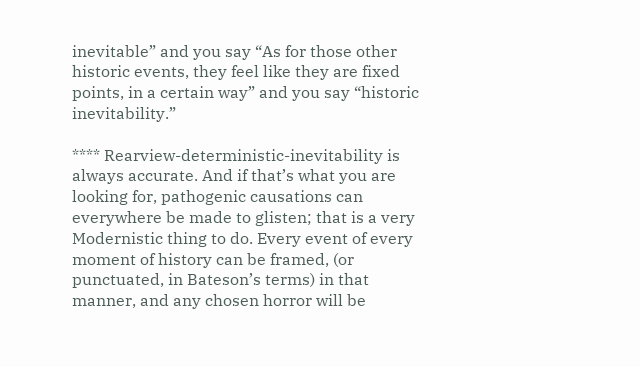inevitable” and you say “As for those other historic events, they feel like they are fixed points, in a certain way” and you say “historic inevitability.”

**** Rearview-deterministic-inevitability is always accurate. And if that’s what you are looking for, pathogenic causations can everywhere be made to glisten; that is a very Modernistic thing to do. Every event of every moment of history can be framed, (or punctuated, in Bateson’s terms) in that manner, and any chosen horror will be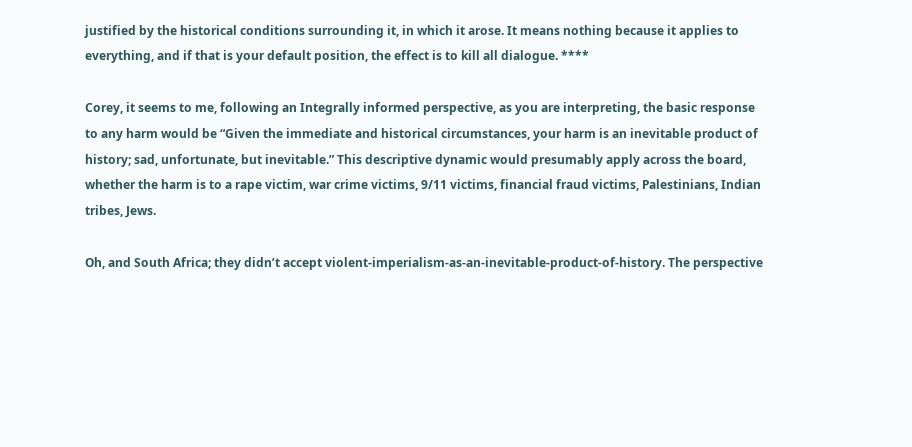justified by the historical conditions surrounding it, in which it arose. It means nothing because it applies to everything, and if that is your default position, the effect is to kill all dialogue. ****

Corey, it seems to me, following an Integrally informed perspective, as you are interpreting, the basic response to any harm would be “Given the immediate and historical circumstances, your harm is an inevitable product of history; sad, unfortunate, but inevitable.” This descriptive dynamic would presumably apply across the board, whether the harm is to a rape victim, war crime victims, 9/11 victims, financial fraud victims, Palestinians, Indian tribes, Jews.

Oh, and South Africa; they didn’t accept violent-imperialism-as-an-inevitable-product-of-history. The perspective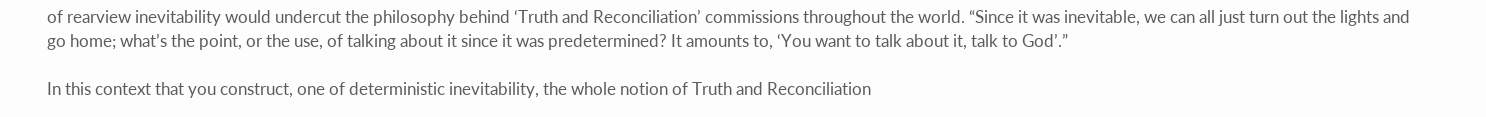of rearview inevitability would undercut the philosophy behind ‘Truth and Reconciliation’ commissions throughout the world. “Since it was inevitable, we can all just turn out the lights and go home; what’s the point, or the use, of talking about it since it was predetermined? It amounts to, ‘You want to talk about it, talk to God’.”

In this context that you construct, one of deterministic inevitability, the whole notion of Truth and Reconciliation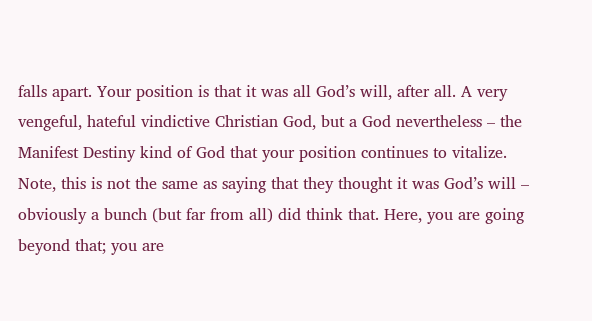falls apart. Your position is that it was all God’s will, after all. A very vengeful, hateful vindictive Christian God, but a God nevertheless – the Manifest Destiny kind of God that your position continues to vitalize. Note, this is not the same as saying that they thought it was God’s will – obviously a bunch (but far from all) did think that. Here, you are going beyond that; you are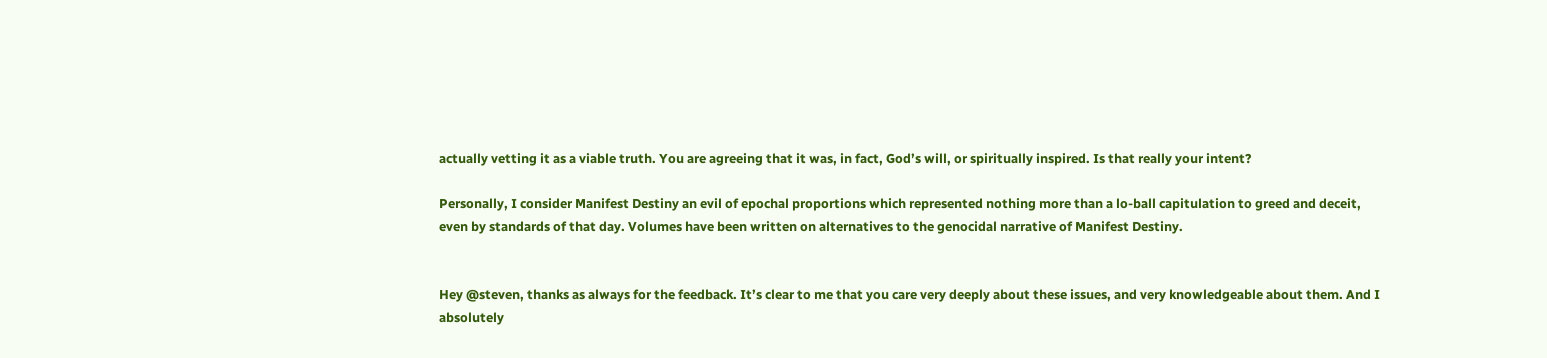actually vetting it as a viable truth. You are agreeing that it was, in fact, God’s will, or spiritually inspired. Is that really your intent?

Personally, I consider Manifest Destiny an evil of epochal proportions which represented nothing more than a lo-ball capitulation to greed and deceit, even by standards of that day. Volumes have been written on alternatives to the genocidal narrative of Manifest Destiny.


Hey @steven, thanks as always for the feedback. It’s clear to me that you care very deeply about these issues, and very knowledgeable about them. And I absolutely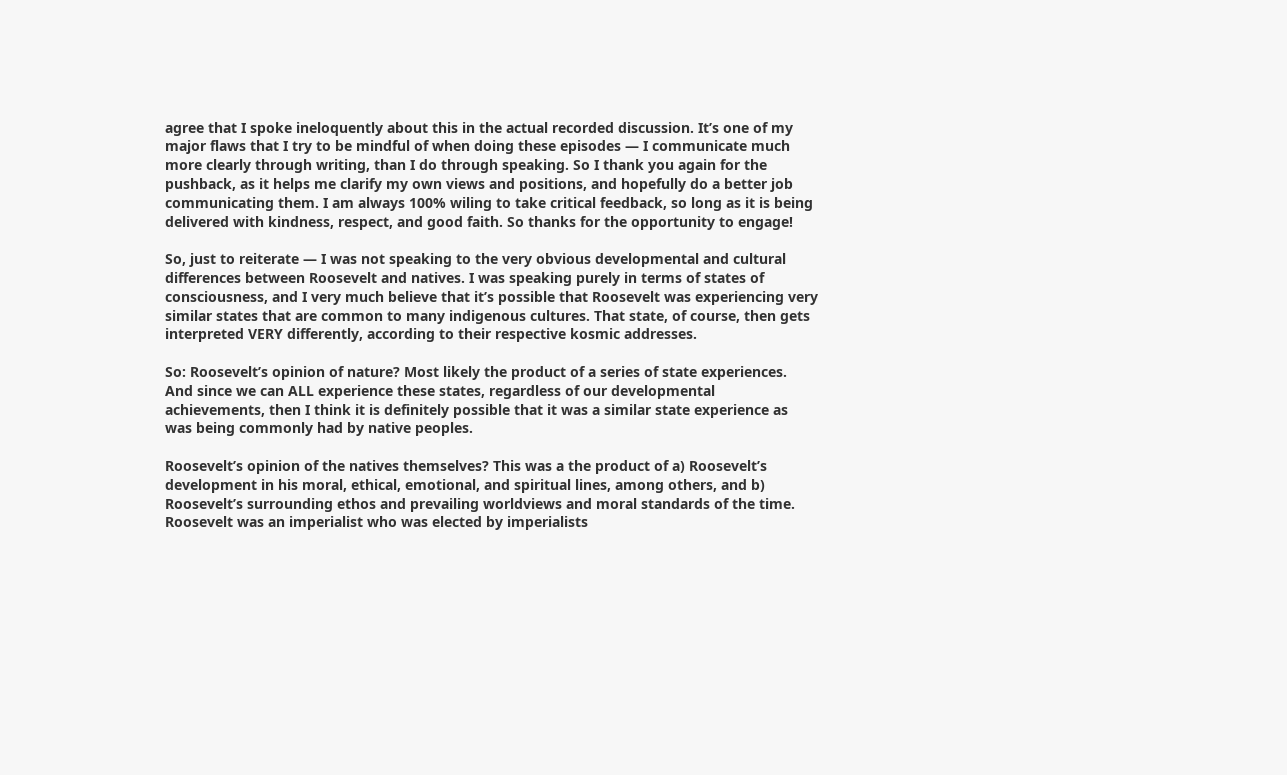agree that I spoke ineloquently about this in the actual recorded discussion. It’s one of my major flaws that I try to be mindful of when doing these episodes — I communicate much more clearly through writing, than I do through speaking. So I thank you again for the pushback, as it helps me clarify my own views and positions, and hopefully do a better job communicating them. I am always 100% wiling to take critical feedback, so long as it is being delivered with kindness, respect, and good faith. So thanks for the opportunity to engage!

So, just to reiterate — I was not speaking to the very obvious developmental and cultural differences between Roosevelt and natives. I was speaking purely in terms of states of consciousness, and I very much believe that it’s possible that Roosevelt was experiencing very similar states that are common to many indigenous cultures. That state, of course, then gets interpreted VERY differently, according to their respective kosmic addresses.

So: Roosevelt’s opinion of nature? Most likely the product of a series of state experiences. And since we can ALL experience these states, regardless of our developmental achievements, then I think it is definitely possible that it was a similar state experience as was being commonly had by native peoples.

Roosevelt’s opinion of the natives themselves? This was a the product of a) Roosevelt’s development in his moral, ethical, emotional, and spiritual lines, among others, and b) Roosevelt’s surrounding ethos and prevailing worldviews and moral standards of the time. Roosevelt was an imperialist who was elected by imperialists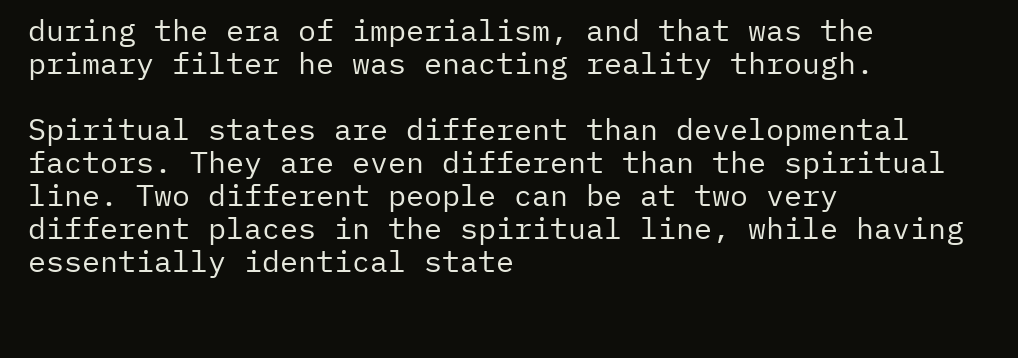during the era of imperialism, and that was the primary filter he was enacting reality through.

Spiritual states are different than developmental factors. They are even different than the spiritual line. Two different people can be at two very different places in the spiritual line, while having essentially identical state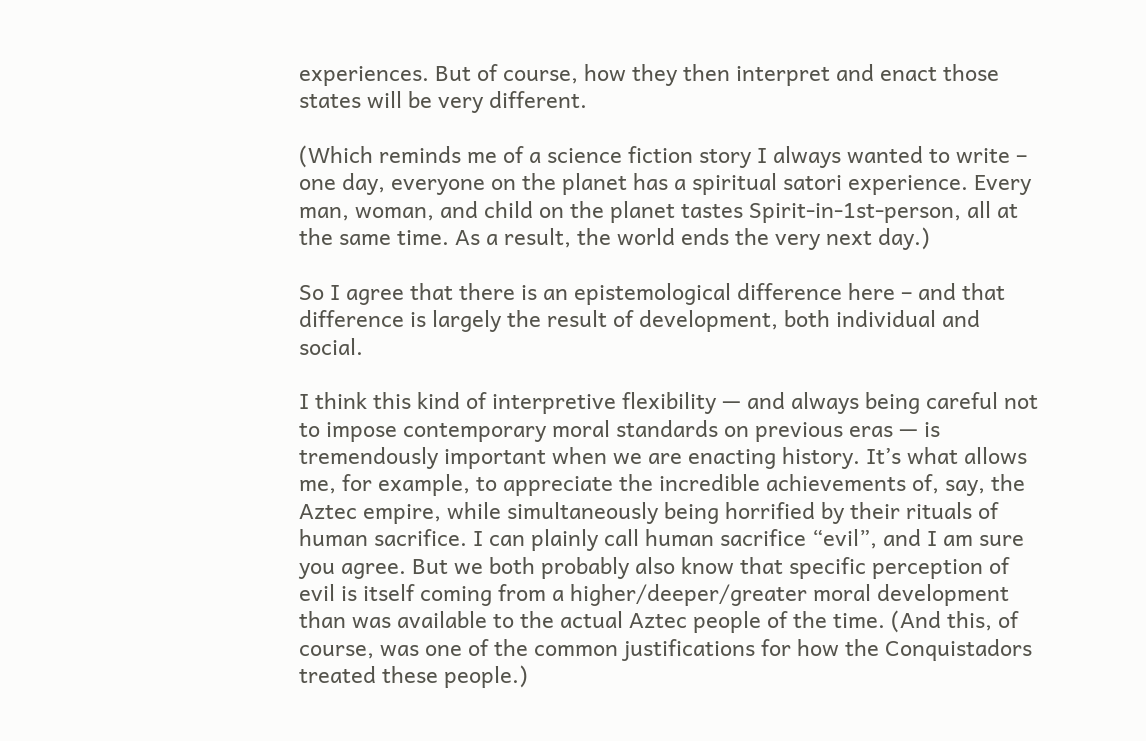experiences. But of course, how they then interpret and enact those states will be very different.

(Which reminds me of a science fiction story I always wanted to write – one day, everyone on the planet has a spiritual satori experience. Every man, woman, and child on the planet tastes Spirit-in-1st-person, all at the same time. As a result, the world ends the very next day.)

So I agree that there is an epistemological difference here – and that difference is largely the result of development, both individual and social.

I think this kind of interpretive flexibility — and always being careful not to impose contemporary moral standards on previous eras — is tremendously important when we are enacting history. It’s what allows me, for example, to appreciate the incredible achievements of, say, the Aztec empire, while simultaneously being horrified by their rituals of human sacrifice. I can plainly call human sacrifice “evil”, and I am sure you agree. But we both probably also know that specific perception of evil is itself coming from a higher/deeper/greater moral development than was available to the actual Aztec people of the time. (And this, of course, was one of the common justifications for how the Conquistadors treated these people.)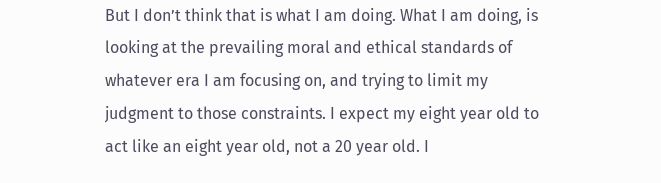But I don’t think that is what I am doing. What I am doing, is looking at the prevailing moral and ethical standards of whatever era I am focusing on, and trying to limit my judgment to those constraints. I expect my eight year old to act like an eight year old, not a 20 year old. I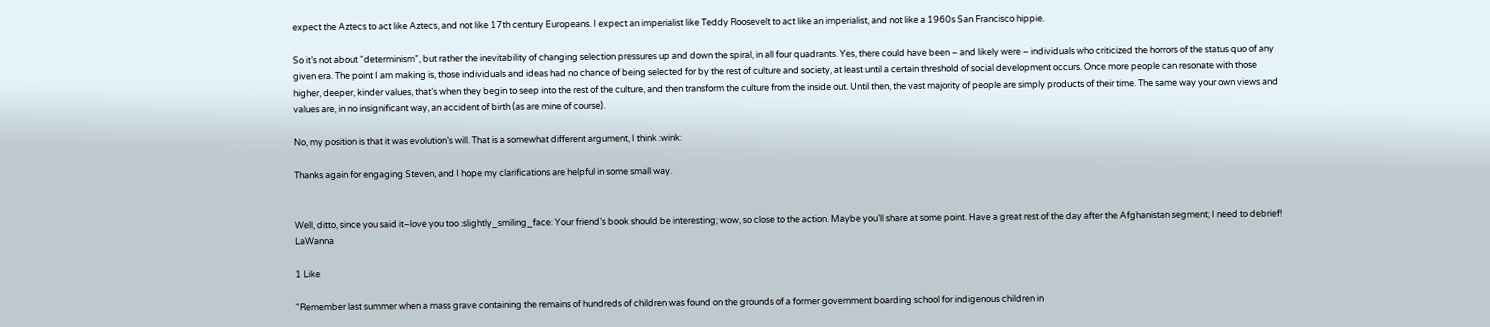expect the Aztecs to act like Aztecs, and not like 17th century Europeans. I expect an imperialist like Teddy Roosevelt to act like an imperialist, and not like a 1960s San Francisco hippie.

So it’s not about “determinism”, but rather the inevitability of changing selection pressures up and down the spiral, in all four quadrants. Yes, there could have been – and likely were – individuals who criticized the horrors of the status quo of any given era. The point I am making is, those individuals and ideas had no chance of being selected for by the rest of culture and society, at least until a certain threshold of social development occurs. Once more people can resonate with those higher, deeper, kinder values, that’s when they begin to seep into the rest of the culture, and then transform the culture from the inside out. Until then, the vast majority of people are simply products of their time. The same way your own views and values are, in no insignificant way, an accident of birth (as are mine of course).

No, my position is that it was evolution’s will. That is a somewhat different argument, I think :wink:

Thanks again for engaging Steven, and I hope my clarifications are helpful in some small way.


Well, ditto, since you said it–love you too :slightly_smiling_face: Your friend’s book should be interesting; wow, so close to the action. Maybe you’ll share at some point. Have a great rest of the day after the Afghanistan segment; I need to debrief! LaWanna

1 Like

"Remember last summer when a mass grave containing the remains of hundreds of children was found on the grounds of a former government boarding school for indigenous children in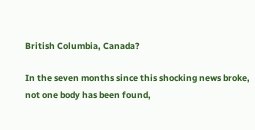British Columbia, Canada?

In the seven months since this shocking news broke, not one body has been found,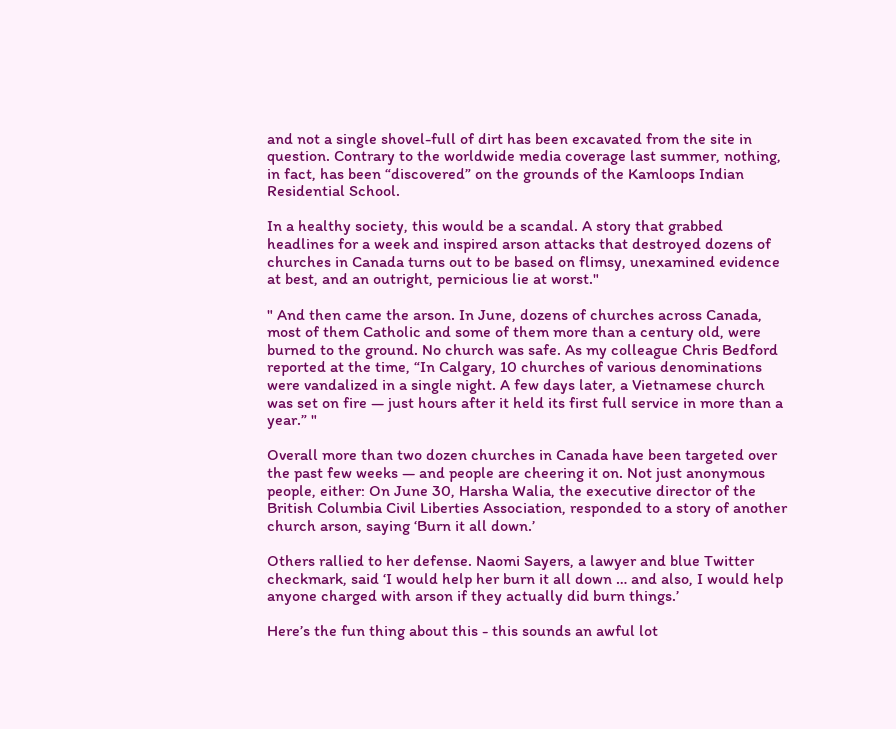and not a single shovel-full of dirt has been excavated from the site in question. Contrary to the worldwide media coverage last summer, nothing, in fact, has been “discovered” on the grounds of the Kamloops Indian Residential School.

In a healthy society, this would be a scandal. A story that grabbed headlines for a week and inspired arson attacks that destroyed dozens of churches in Canada turns out to be based on flimsy, unexamined evidence at best, and an outright, pernicious lie at worst."

" And then came the arson. In June, dozens of churches across Canada, most of them Catholic and some of them more than a century old, were burned to the ground. No church was safe. As my colleague Chris Bedford reported at the time, “In Calgary, 10 churches of various denominations were vandalized in a single night. A few days later, a Vietnamese church was set on fire — just hours after it held its first full service in more than a year.” "

Overall more than two dozen churches in Canada have been targeted over the past few weeks — and people are cheering it on. Not just anonymous people, either: On June 30, Harsha Walia, the executive director of the British Columbia Civil Liberties Association, responded to a story of another church arson, saying ‘Burn it all down.’

Others rallied to her defense. Naomi Sayers, a lawyer and blue Twitter checkmark, said ‘I would help her burn it all down … and also, I would help anyone charged with arson if they actually did burn things.’

Here’s the fun thing about this - this sounds an awful lot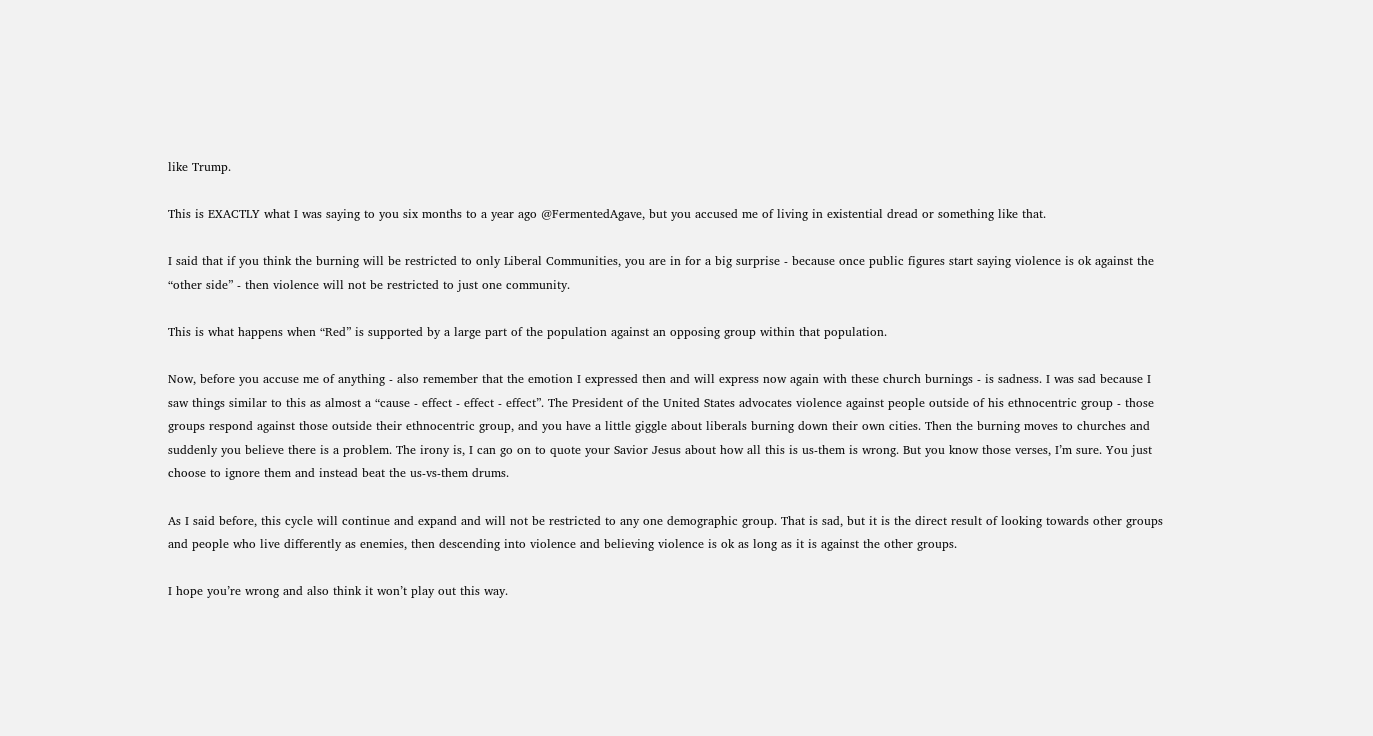like Trump.

This is EXACTLY what I was saying to you six months to a year ago @FermentedAgave, but you accused me of living in existential dread or something like that.

I said that if you think the burning will be restricted to only Liberal Communities, you are in for a big surprise - because once public figures start saying violence is ok against the “other side” - then violence will not be restricted to just one community.

This is what happens when “Red” is supported by a large part of the population against an opposing group within that population.

Now, before you accuse me of anything - also remember that the emotion I expressed then and will express now again with these church burnings - is sadness. I was sad because I saw things similar to this as almost a “cause - effect - effect - effect”. The President of the United States advocates violence against people outside of his ethnocentric group - those groups respond against those outside their ethnocentric group, and you have a little giggle about liberals burning down their own cities. Then the burning moves to churches and suddenly you believe there is a problem. The irony is, I can go on to quote your Savior Jesus about how all this is us-them is wrong. But you know those verses, I’m sure. You just choose to ignore them and instead beat the us-vs-them drums.

As I said before, this cycle will continue and expand and will not be restricted to any one demographic group. That is sad, but it is the direct result of looking towards other groups and people who live differently as enemies, then descending into violence and believing violence is ok as long as it is against the other groups.

I hope you’re wrong and also think it won’t play out this way.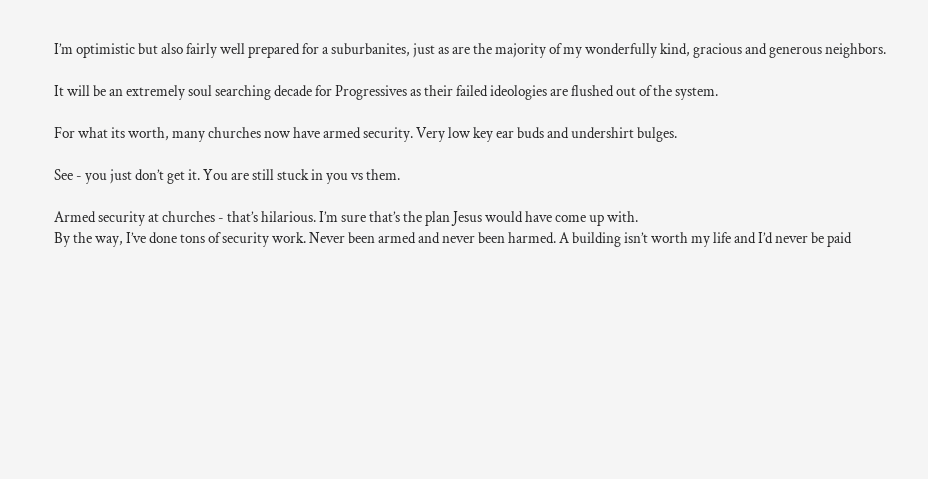I’m optimistic but also fairly well prepared for a suburbanites, just as are the majority of my wonderfully kind, gracious and generous neighbors.

It will be an extremely soul searching decade for Progressives as their failed ideologies are flushed out of the system.

For what its worth, many churches now have armed security. Very low key ear buds and undershirt bulges.

See - you just don’t get it. You are still stuck in you vs them.

Armed security at churches - that’s hilarious. I’m sure that’s the plan Jesus would have come up with.
By the way, I’ve done tons of security work. Never been armed and never been harmed. A building isn’t worth my life and I’d never be paid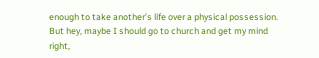enough to take another’s life over a physical possession.
But hey, maybe I should go to church and get my mind right,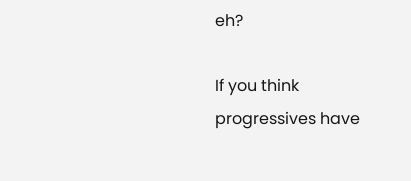eh?

If you think progressives have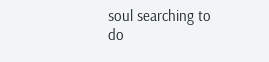soul searching to do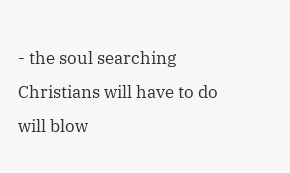- the soul searching Christians will have to do will blow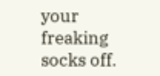your freaking socks off.